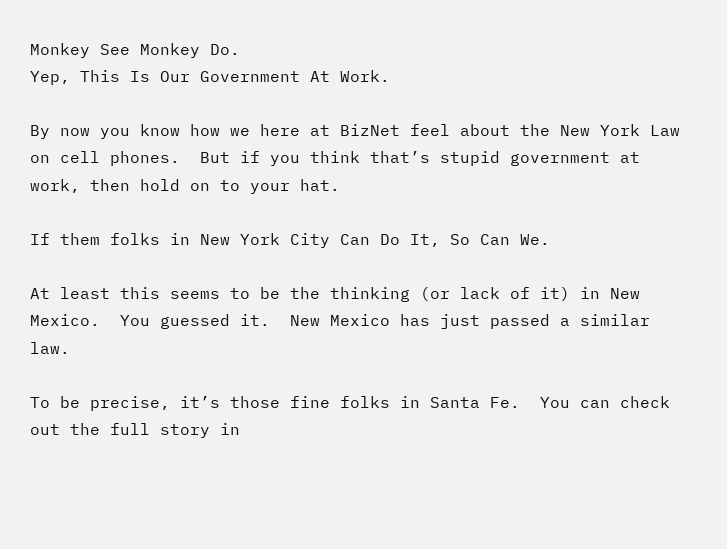Monkey See Monkey Do.
Yep, This Is Our Government At Work.

By now you know how we here at BizNet feel about the New York Law on cell phones.  But if you think that’s stupid government at work, then hold on to your hat.

If them folks in New York City Can Do It, So Can We.

At least this seems to be the thinking (or lack of it) in New Mexico.  You guessed it.  New Mexico has just passed a similar law.

To be precise, it’s those fine folks in Santa Fe.  You can check out the full story in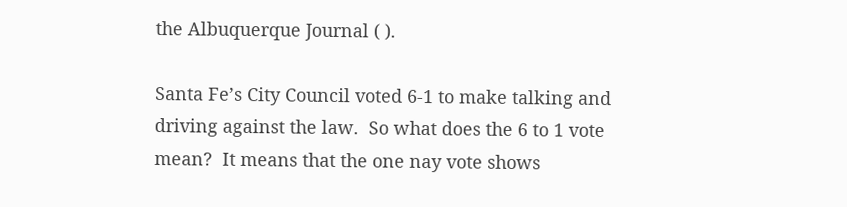the Albuquerque Journal ( ).

Santa Fe’s City Council voted 6-1 to make talking and driving against the law.  So what does the 6 to 1 vote mean?  It means that the one nay vote shows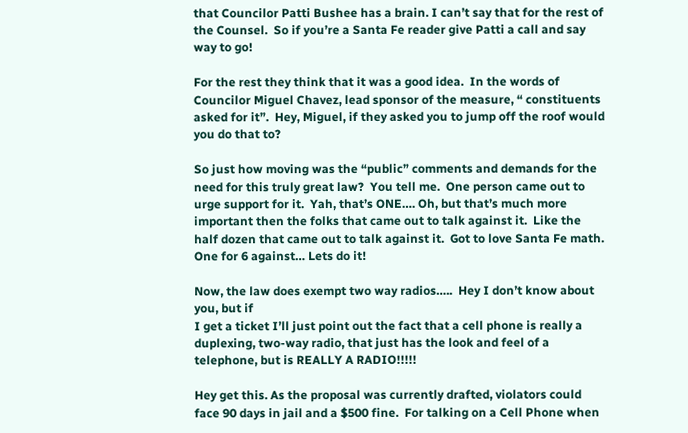that Councilor Patti Bushee has a brain. I can’t say that for the rest of the Counsel.  So if you’re a Santa Fe reader give Patti a call and say way to go!

For the rest they think that it was a good idea.  In the words of Councilor Miguel Chavez, lead sponsor of the measure, “ constituents asked for it”.  Hey, Miguel, if they asked you to jump off the roof would you do that to?

So just how moving was the “public” comments and demands for the need for this truly great law?  You tell me.  One person came out to urge support for it.  Yah, that’s ONE…. Oh, but that’s much more important then the folks that came out to talk against it.  Like the half dozen that came out to talk against it.  Got to love Santa Fe math.  One for 6 against… Lets do it!

Now, the law does exempt two way radios…..  Hey I don’t know about you, but if
I get a ticket I’ll just point out the fact that a cell phone is really a duplexing, two-way radio, that just has the look and feel of a telephone, but is REALLY A RADIO!!!!!

Hey get this. As the proposal was currently drafted, violators could face 90 days in jail and a $500 fine.  For talking on a Cell Phone when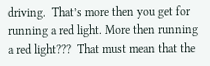driving.  That’s more then you get for running a red light. More then running a red light???  That must mean that the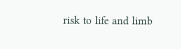risk to life and limb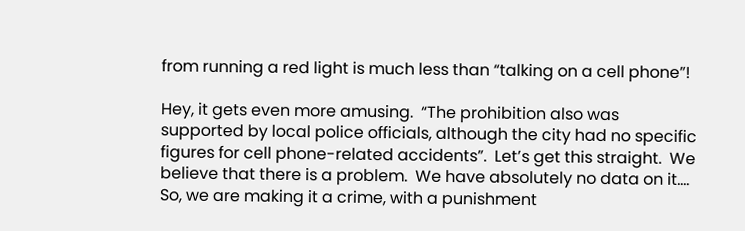from running a red light is much less than “talking on a cell phone”!

Hey, it gets even more amusing.  “The prohibition also was supported by local police officials, although the city had no specific figures for cell phone-related accidents”.  Let’s get this straight.  We believe that there is a problem.  We have absolutely no data on it…. So, we are making it a crime, with a punishment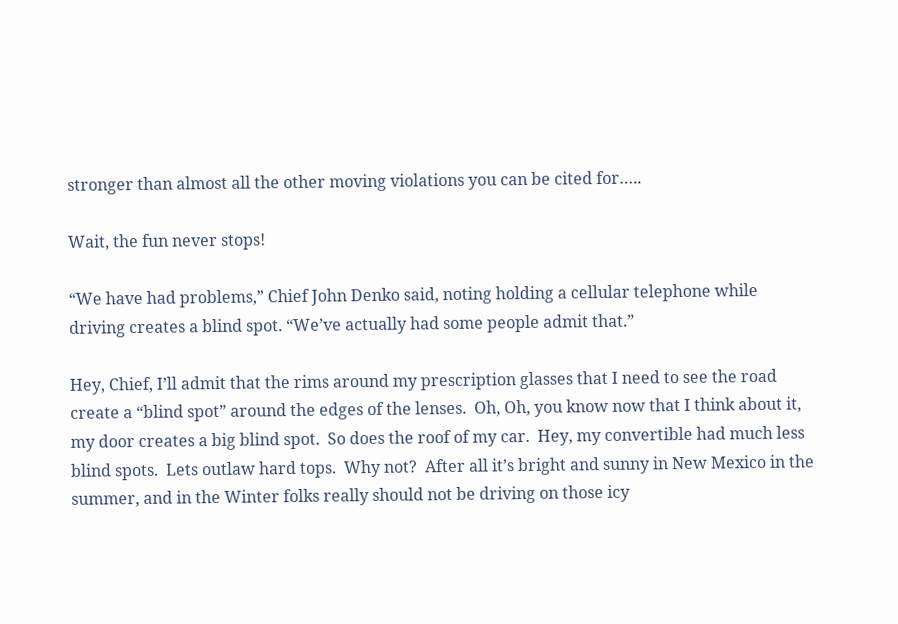stronger than almost all the other moving violations you can be cited for…..

Wait, the fun never stops!

“We have had problems,” Chief John Denko said, noting holding a cellular telephone while driving creates a blind spot. “We’ve actually had some people admit that.”

Hey, Chief, I’ll admit that the rims around my prescription glasses that I need to see the road create a “blind spot” around the edges of the lenses.  Oh, Oh, you know now that I think about it, my door creates a big blind spot.  So does the roof of my car.  Hey, my convertible had much less blind spots.  Lets outlaw hard tops.  Why not?  After all it’s bright and sunny in New Mexico in the summer, and in the Winter folks really should not be driving on those icy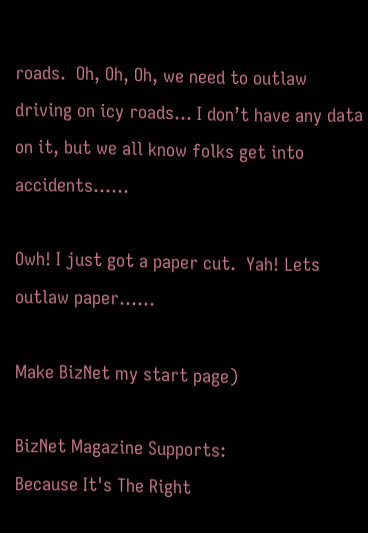roads.  Oh, Oh, Oh, we need to outlaw driving on icy roads… I don’t have any data on it, but we all know folks get into accidents……

Owh! I just got a paper cut.  Yah! Lets outlaw paper……

Make BizNet my start page)

BizNet Magazine Supports:
Because It's The Right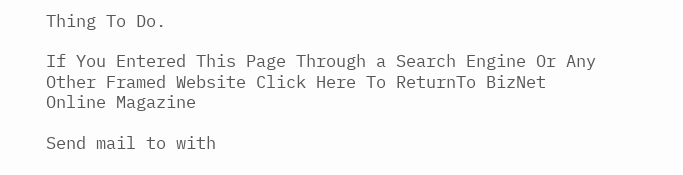Thing To Do.

If You Entered This Page Through a Search Engine Or Any Other Framed Website Click Here To ReturnTo BizNet Online Magazine

Send mail to with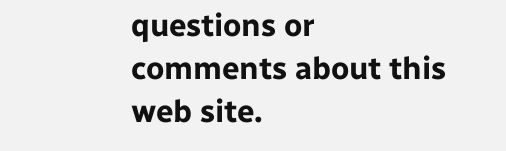questions or comments about this web site.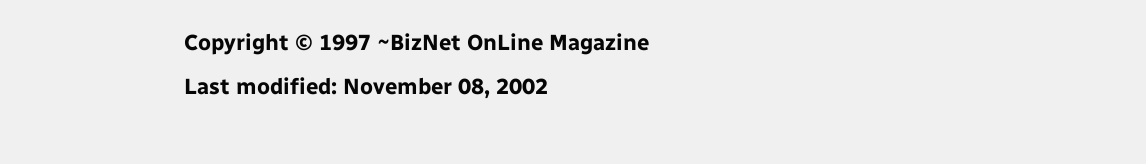Copyright © 1997 ~BizNet OnLine Magazine
Last modified: November 08, 2002